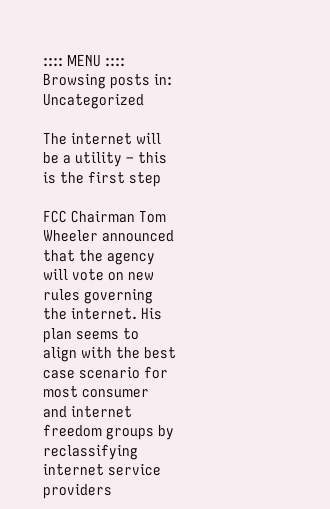:::: MENU ::::
Browsing posts in: Uncategorized

The internet will be a utility – this is the first step

FCC Chairman Tom Wheeler announced that the agency will vote on new rules governing the internet. His plan seems to align with the best case scenario for most consumer and internet freedom groups by reclassifying internet service providers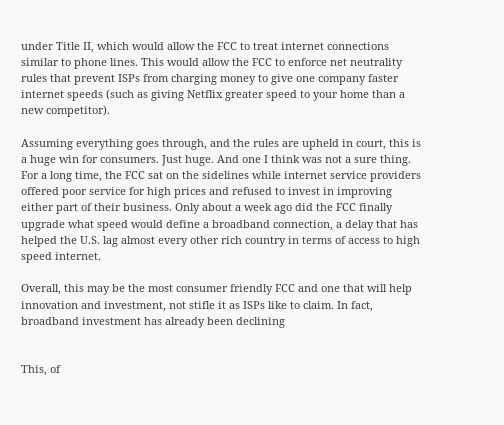under Title II, which would allow the FCC to treat internet connections similar to phone lines. This would allow the FCC to enforce net neutrality rules that prevent ISPs from charging money to give one company faster internet speeds (such as giving Netflix greater speed to your home than a new competitor).

Assuming everything goes through, and the rules are upheld in court, this is a huge win for consumers. Just huge. And one I think was not a sure thing. For a long time, the FCC sat on the sidelines while internet service providers offered poor service for high prices and refused to invest in improving either part of their business. Only about a week ago did the FCC finally upgrade what speed would define a broadband connection, a delay that has helped the U.S. lag almost every other rich country in terms of access to high speed internet.

Overall, this may be the most consumer friendly FCC and one that will help innovation and investment, not stifle it as ISPs like to claim. In fact, broadband investment has already been declining


This, of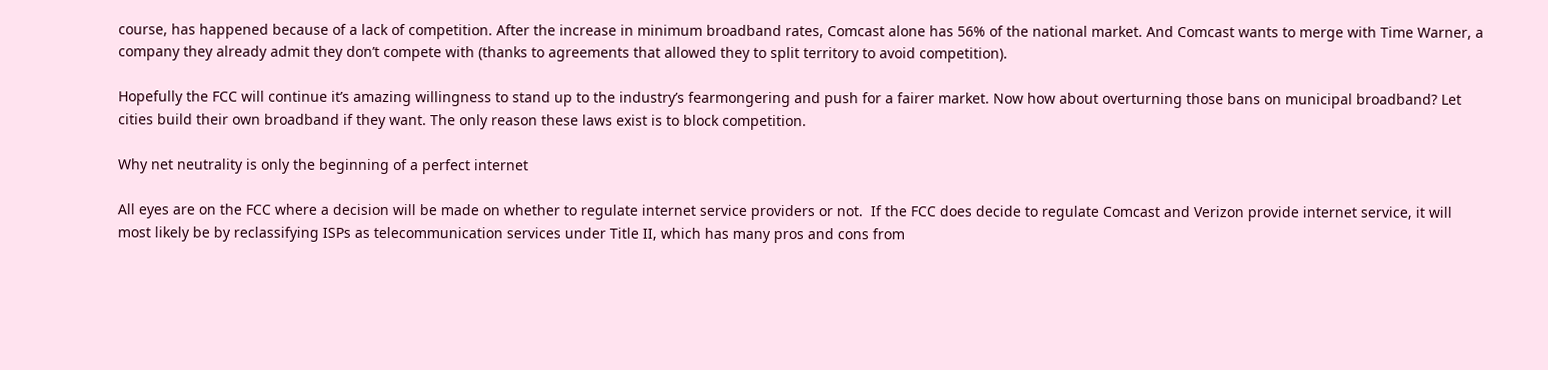course, has happened because of a lack of competition. After the increase in minimum broadband rates, Comcast alone has 56% of the national market. And Comcast wants to merge with Time Warner, a company they already admit they don’t compete with (thanks to agreements that allowed they to split territory to avoid competition).

Hopefully the FCC will continue it’s amazing willingness to stand up to the industry’s fearmongering and push for a fairer market. Now how about overturning those bans on municipal broadband? Let cities build their own broadband if they want. The only reason these laws exist is to block competition.

Why net neutrality is only the beginning of a perfect internet

All eyes are on the FCC where a decision will be made on whether to regulate internet service providers or not.  If the FCC does decide to regulate Comcast and Verizon provide internet service, it will most likely be by reclassifying ISPs as telecommunication services under Title II, which has many pros and cons from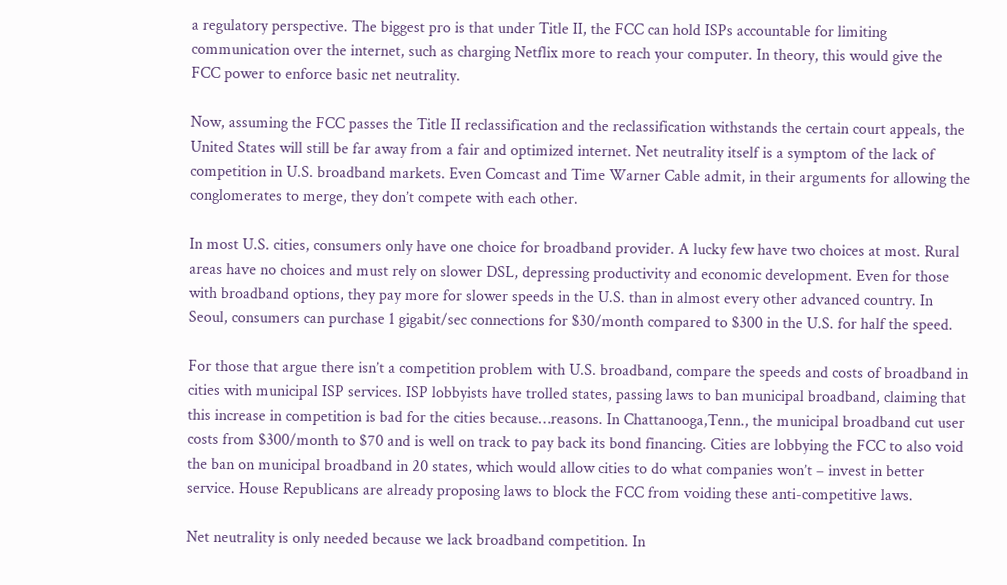a regulatory perspective. The biggest pro is that under Title II, the FCC can hold ISPs accountable for limiting communication over the internet, such as charging Netflix more to reach your computer. In theory, this would give the FCC power to enforce basic net neutrality.

Now, assuming the FCC passes the Title II reclassification and the reclassification withstands the certain court appeals, the United States will still be far away from a fair and optimized internet. Net neutrality itself is a symptom of the lack of competition in U.S. broadband markets. Even Comcast and Time Warner Cable admit, in their arguments for allowing the conglomerates to merge, they don’t compete with each other.

In most U.S. cities, consumers only have one choice for broadband provider. A lucky few have two choices at most. Rural areas have no choices and must rely on slower DSL, depressing productivity and economic development. Even for those with broadband options, they pay more for slower speeds in the U.S. than in almost every other advanced country. In Seoul, consumers can purchase 1 gigabit/sec connections for $30/month compared to $300 in the U.S. for half the speed.

For those that argue there isn’t a competition problem with U.S. broadband, compare the speeds and costs of broadband in cities with municipal ISP services. ISP lobbyists have trolled states, passing laws to ban municipal broadband, claiming that this increase in competition is bad for the cities because…reasons. In Chattanooga,Tenn., the municipal broadband cut user costs from $300/month to $70 and is well on track to pay back its bond financing. Cities are lobbying the FCC to also void the ban on municipal broadband in 20 states, which would allow cities to do what companies won’t – invest in better service. House Republicans are already proposing laws to block the FCC from voiding these anti-competitive laws.

Net neutrality is only needed because we lack broadband competition. In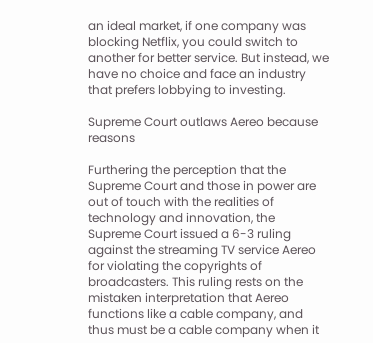an ideal market, if one company was blocking Netflix, you could switch to another for better service. But instead, we have no choice and face an industry that prefers lobbying to investing.

Supreme Court outlaws Aereo because reasons

Furthering the perception that the Supreme Court and those in power are out of touch with the realities of technology and innovation, the Supreme Court issued a 6-3 ruling against the streaming TV service Aereo for violating the copyrights of broadcasters. This ruling rests on the mistaken interpretation that Aereo functions like a cable company, and thus must be a cable company when it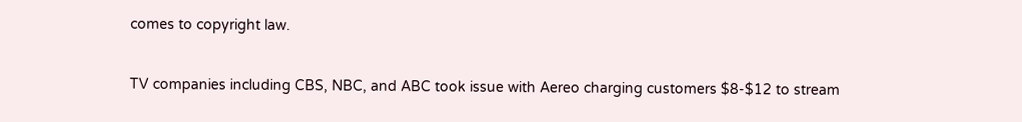comes to copyright law.

TV companies including CBS, NBC, and ABC took issue with Aereo charging customers $8-$12 to stream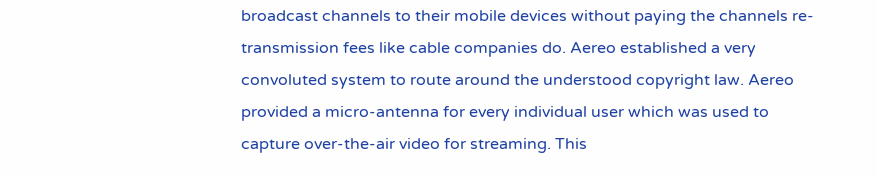broadcast channels to their mobile devices without paying the channels re-transmission fees like cable companies do. Aereo established a very convoluted system to route around the understood copyright law. Aereo provided a micro-antenna for every individual user which was used to capture over-the-air video for streaming. This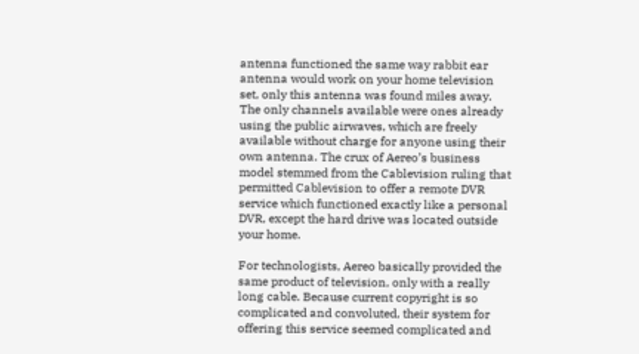antenna functioned the same way rabbit ear antenna would work on your home television set, only this antenna was found miles away. The only channels available were ones already using the public airwaves, which are freely available without charge for anyone using their own antenna. The crux of Aereo’s business model stemmed from the Cablevision ruling that permitted Cablevision to offer a remote DVR service which functioned exactly like a personal DVR, except the hard drive was located outside your home.

For technologists, Aereo basically provided the same product of television, only with a really long cable. Because current copyright is so complicated and convoluted, their system for offering this service seemed complicated and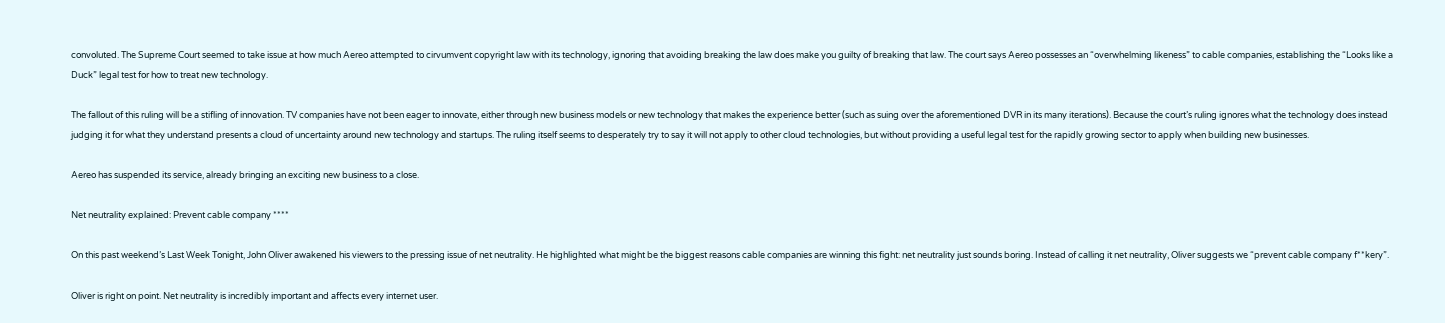convoluted. The Supreme Court seemed to take issue at how much Aereo attempted to cirvumvent copyright law with its technology, ignoring that avoiding breaking the law does make you guilty of breaking that law. The court says Aereo possesses an “overwhelming likeness” to cable companies, establishing the “Looks like a Duck” legal test for how to treat new technology.

The fallout of this ruling will be a stifling of innovation. TV companies have not been eager to innovate, either through new business models or new technology that makes the experience better (such as suing over the aforementioned DVR in its many iterations). Because the court’s ruling ignores what the technology does instead judging it for what they understand presents a cloud of uncertainty around new technology and startups. The ruling itself seems to desperately try to say it will not apply to other cloud technologies, but without providing a useful legal test for the rapidly growing sector to apply when building new businesses.

Aereo has suspended its service, already bringing an exciting new business to a close.

Net neutrality explained: Prevent cable company ****

On this past weekend’s Last Week Tonight, John Oliver awakened his viewers to the pressing issue of net neutrality. He highlighted what might be the biggest reasons cable companies are winning this fight: net neutrality just sounds boring. Instead of calling it net neutrality, Oliver suggests we “prevent cable company f**kery”.

Oliver is right on point. Net neutrality is incredibly important and affects every internet user.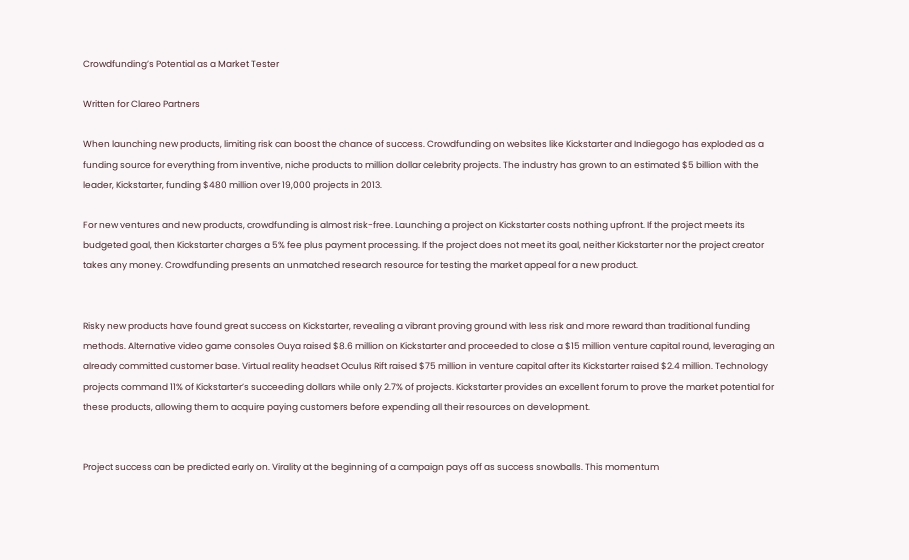Crowdfunding’s Potential as a Market Tester

Written for Clareo Partners

When launching new products, limiting risk can boost the chance of success. Crowdfunding on websites like Kickstarter and Indiegogo has exploded as a funding source for everything from inventive, niche products to million dollar celebrity projects. The industry has grown to an estimated $5 billion with the leader, Kickstarter, funding $480 million over 19,000 projects in 2013.

For new ventures and new products, crowdfunding is almost risk-free. Launching a project on Kickstarter costs nothing upfront. If the project meets its budgeted goal, then Kickstarter charges a 5% fee plus payment processing. If the project does not meet its goal, neither Kickstarter nor the project creator takes any money. Crowdfunding presents an unmatched research resource for testing the market appeal for a new product.


Risky new products have found great success on Kickstarter, revealing a vibrant proving ground with less risk and more reward than traditional funding methods. Alternative video game consoles Ouya raised $8.6 million on Kickstarter and proceeded to close a $15 million venture capital round, leveraging an already committed customer base. Virtual reality headset Oculus Rift raised $75 million in venture capital after its Kickstarter raised $2.4 million. Technology projects command 11% of Kickstarter’s succeeding dollars while only 2.7% of projects. Kickstarter provides an excellent forum to prove the market potential for these products, allowing them to acquire paying customers before expending all their resources on development.


Project success can be predicted early on. Virality at the beginning of a campaign pays off as success snowballs. This momentum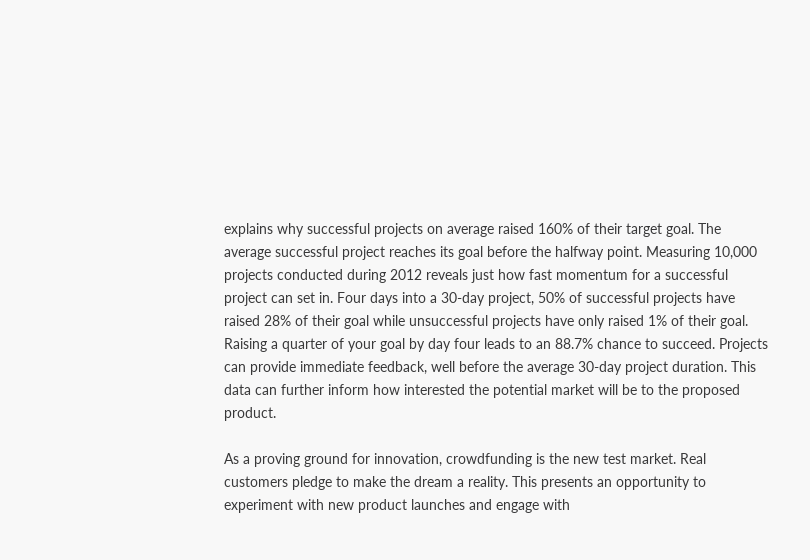explains why successful projects on average raised 160% of their target goal. The average successful project reaches its goal before the halfway point. Measuring 10,000 projects conducted during 2012 reveals just how fast momentum for a successful project can set in. Four days into a 30-day project, 50% of successful projects have raised 28% of their goal while unsuccessful projects have only raised 1% of their goal. Raising a quarter of your goal by day four leads to an 88.7% chance to succeed. Projects can provide immediate feedback, well before the average 30-day project duration. This data can further inform how interested the potential market will be to the proposed product.

As a proving ground for innovation, crowdfunding is the new test market. Real customers pledge to make the dream a reality. This presents an opportunity to experiment with new product launches and engage with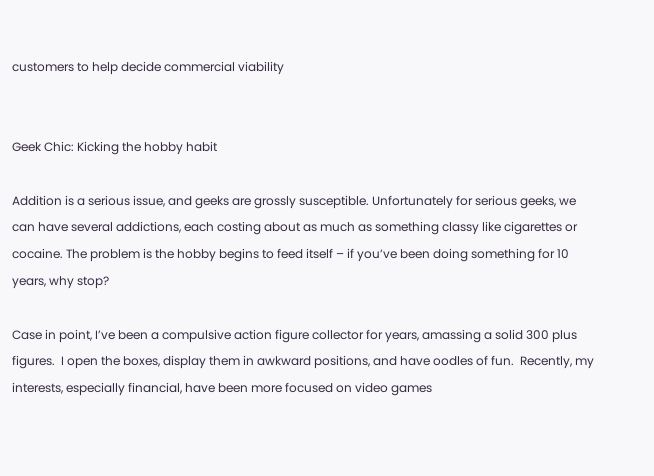customers to help decide commercial viability


Geek Chic: Kicking the hobby habit

Addition is a serious issue, and geeks are grossly susceptible. Unfortunately for serious geeks, we can have several addictions, each costing about as much as something classy like cigarettes or cocaine. The problem is the hobby begins to feed itself – if you’ve been doing something for 10 years, why stop?

Case in point, I’ve been a compulsive action figure collector for years, amassing a solid 300 plus figures.  I open the boxes, display them in awkward positions, and have oodles of fun.  Recently, my interests, especially financial, have been more focused on video games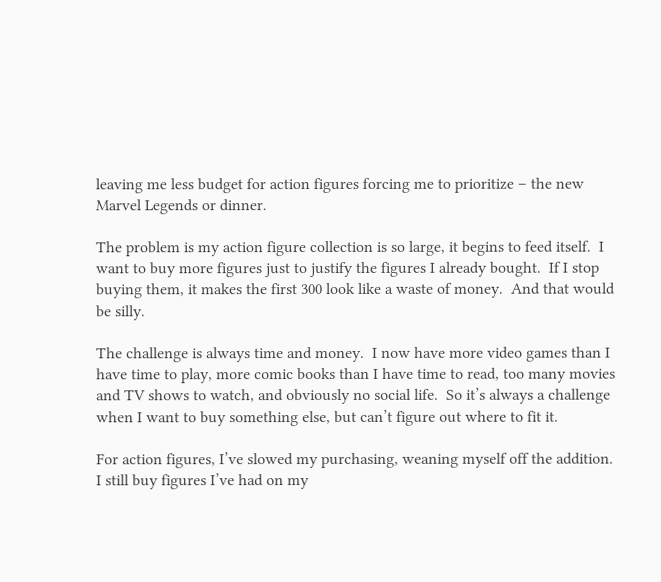leaving me less budget for action figures forcing me to prioritize – the new Marvel Legends or dinner.

The problem is my action figure collection is so large, it begins to feed itself.  I want to buy more figures just to justify the figures I already bought.  If I stop buying them, it makes the first 300 look like a waste of money.  And that would be silly.

The challenge is always time and money.  I now have more video games than I have time to play, more comic books than I have time to read, too many movies and TV shows to watch, and obviously no social life.  So it’s always a challenge when I want to buy something else, but can’t figure out where to fit it.

For action figures, I’ve slowed my purchasing, weaning myself off the addition.  I still buy figures I’ve had on my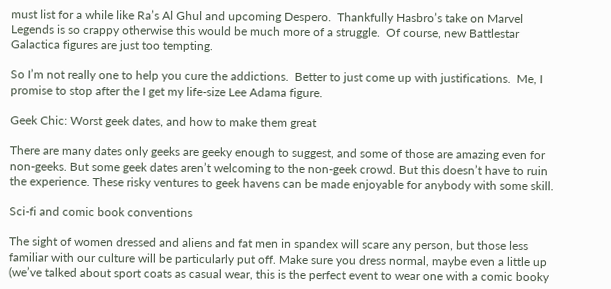must list for a while like Ra’s Al Ghul and upcoming Despero.  Thankfully Hasbro’s take on Marvel Legends is so crappy otherwise this would be much more of a struggle.  Of course, new Battlestar Galactica figures are just too tempting.

So I’m not really one to help you cure the addictions.  Better to just come up with justifications.  Me, I promise to stop after the I get my life-size Lee Adama figure.

Geek Chic: Worst geek dates, and how to make them great

There are many dates only geeks are geeky enough to suggest, and some of those are amazing even for non-geeks. But some geek dates aren’t welcoming to the non-geek crowd. But this doesn’t have to ruin the experience. These risky ventures to geek havens can be made enjoyable for anybody with some skill.

Sci-fi and comic book conventions

The sight of women dressed and aliens and fat men in spandex will scare any person, but those less familiar with our culture will be particularly put off. Make sure you dress normal, maybe even a little up (we’ve talked about sport coats as casual wear, this is the perfect event to wear one with a comic booky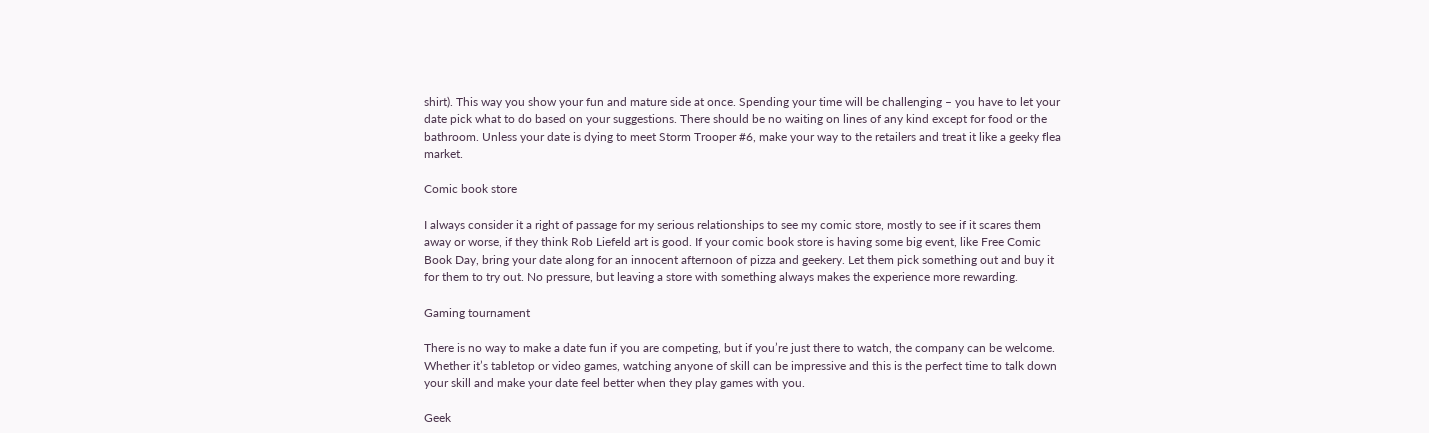shirt). This way you show your fun and mature side at once. Spending your time will be challenging – you have to let your date pick what to do based on your suggestions. There should be no waiting on lines of any kind except for food or the bathroom. Unless your date is dying to meet Storm Trooper #6, make your way to the retailers and treat it like a geeky flea market.

Comic book store

I always consider it a right of passage for my serious relationships to see my comic store, mostly to see if it scares them away or worse, if they think Rob Liefeld art is good. If your comic book store is having some big event, like Free Comic Book Day, bring your date along for an innocent afternoon of pizza and geekery. Let them pick something out and buy it for them to try out. No pressure, but leaving a store with something always makes the experience more rewarding.

Gaming tournament

There is no way to make a date fun if you are competing, but if you’re just there to watch, the company can be welcome. Whether it’s tabletop or video games, watching anyone of skill can be impressive and this is the perfect time to talk down your skill and make your date feel better when they play games with you.

Geek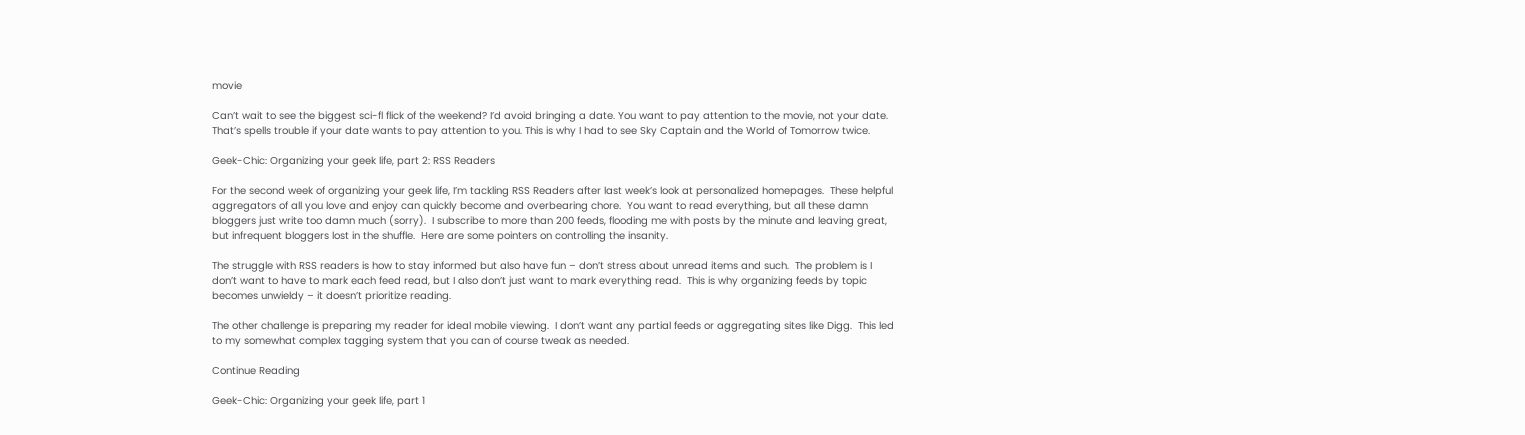movie

Can’t wait to see the biggest sci-fl flick of the weekend? I’d avoid bringing a date. You want to pay attention to the movie, not your date. That’s spells trouble if your date wants to pay attention to you. This is why I had to see Sky Captain and the World of Tomorrow twice.

Geek-Chic: Organizing your geek life, part 2: RSS Readers

For the second week of organizing your geek life, I’m tackling RSS Readers after last week’s look at personalized homepages.  These helpful aggregators of all you love and enjoy can quickly become and overbearing chore.  You want to read everything, but all these damn bloggers just write too damn much (sorry).  I subscribe to more than 200 feeds, flooding me with posts by the minute and leaving great, but infrequent bloggers lost in the shuffle.  Here are some pointers on controlling the insanity.

The struggle with RSS readers is how to stay informed but also have fun – don’t stress about unread items and such.  The problem is I don’t want to have to mark each feed read, but I also don’t just want to mark everything read.  This is why organizing feeds by topic becomes unwieldy – it doesn’t prioritize reading.

The other challenge is preparing my reader for ideal mobile viewing.  I don’t want any partial feeds or aggregating sites like Digg.  This led to my somewhat complex tagging system that you can of course tweak as needed.

Continue Reading

Geek-Chic: Organizing your geek life, part 1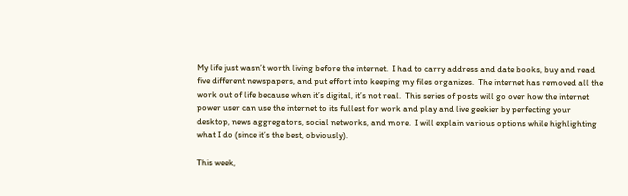My life just wasn’t worth living before the internet.  I had to carry address and date books, buy and read five different newspapers, and put effort into keeping my files organizes.  The internet has removed all the work out of life because when it’s digital, it’s not real.  This series of posts will go over how the internet power user can use the internet to its fullest for work and play and live geekier by perfecting your desktop, news aggregators, social networks, and more.  I will explain various options while highlighting what I do (since it’s the best, obviously).

This week,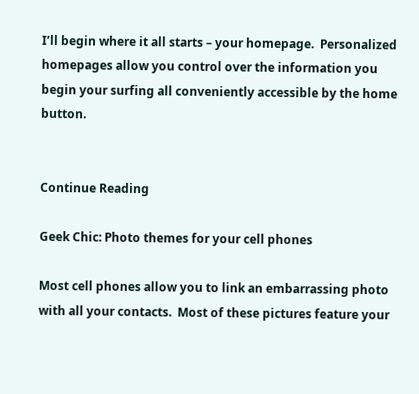I’ll begin where it all starts – your homepage.  Personalized homepages allow you control over the information you begin your surfing all conveniently accessible by the home button.


Continue Reading

Geek Chic: Photo themes for your cell phones

Most cell phones allow you to link an embarrassing photo with all your contacts.  Most of these pictures feature your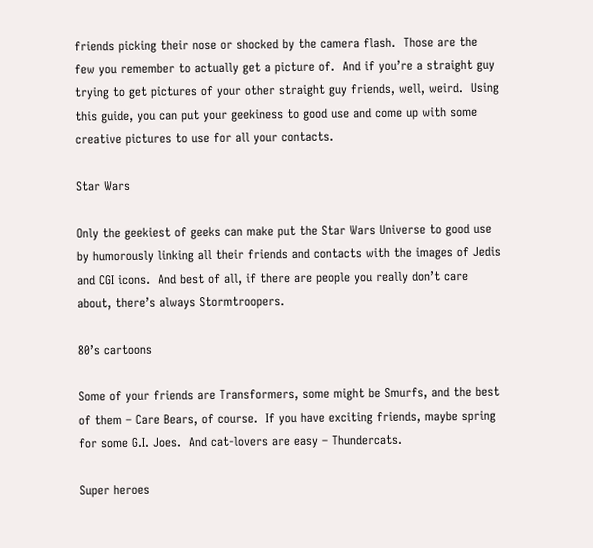friends picking their nose or shocked by the camera flash.  Those are the few you remember to actually get a picture of.  And if you’re a straight guy trying to get pictures of your other straight guy friends, well, weird.  Using this guide, you can put your geekiness to good use and come up with some creative pictures to use for all your contacts.

Star Wars

Only the geekiest of geeks can make put the Star Wars Universe to good use by humorously linking all their friends and contacts with the images of Jedis and CGI icons.  And best of all, if there are people you really don’t care about, there’s always Stormtroopers.

80’s cartoons

Some of your friends are Transformers, some might be Smurfs, and the best of them – Care Bears, of course.  If you have exciting friends, maybe spring for some G.I. Joes.  And cat-lovers are easy – Thundercats.

Super heroes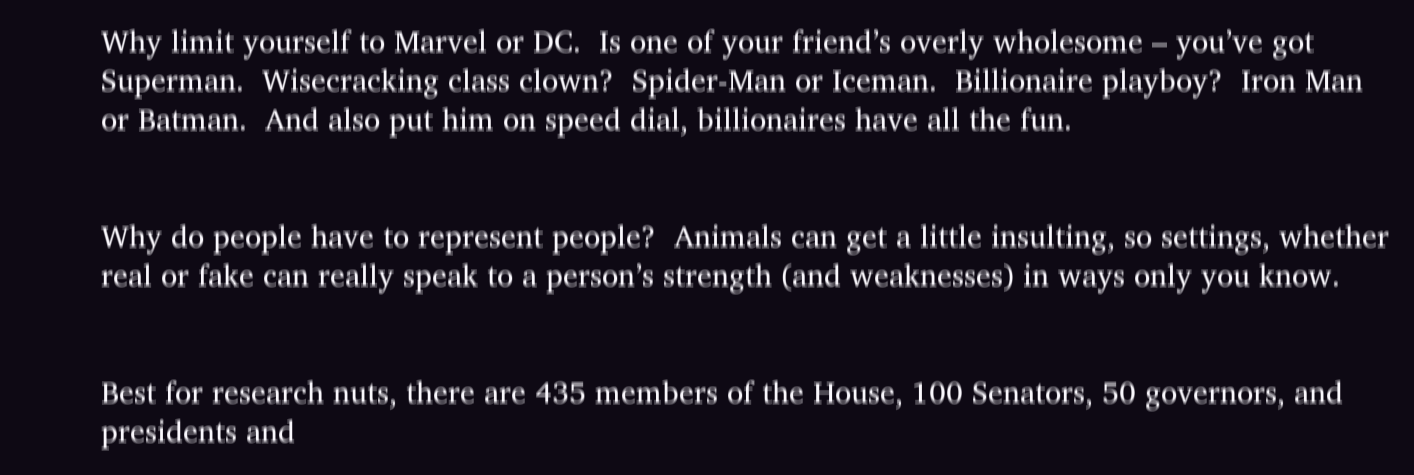Why limit yourself to Marvel or DC.  Is one of your friend’s overly wholesome – you’ve got Superman.  Wisecracking class clown?  Spider-Man or Iceman.  Billionaire playboy?  Iron Man or Batman.  And also put him on speed dial, billionaires have all the fun.


Why do people have to represent people?  Animals can get a little insulting, so settings, whether real or fake can really speak to a person’s strength (and weaknesses) in ways only you know.


Best for research nuts, there are 435 members of the House, 100 Senators, 50 governors, and presidents and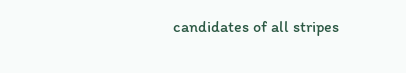candidates of all stripes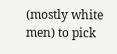(mostly white men) to pick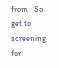from.  So get to screening for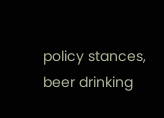policy stances, beer drinking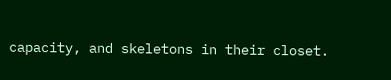capacity, and skeletons in their closet.